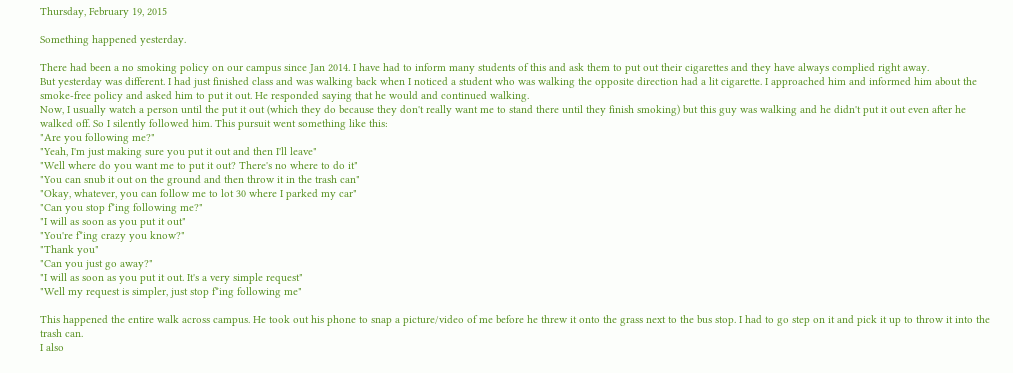Thursday, February 19, 2015

Something happened yesterday.

There had been a no smoking policy on our campus since Jan 2014. I have had to inform many students of this and ask them to put out their cigarettes and they have always complied right away.
But yesterday was different. I had just finished class and was walking back when I noticed a student who was walking the opposite direction had a lit cigarette. I approached him and informed him about the smoke-free policy and asked him to put it out. He responded saying that he would and continued walking.
Now, I usually watch a person until the put it out (which they do because they don't really want me to stand there until they finish smoking) but this guy was walking and he didn't put it out even after he walked off. So I silently followed him. This pursuit went something like this:
"Are you following me?"
"Yeah, I'm just making sure you put it out and then I'll leave"
"Well where do you want me to put it out? There's no where to do it"
"You can snub it out on the ground and then throw it in the trash can"
"Okay, whatever, you can follow me to lot 30 where I parked my car"
"Can you stop f*ing following me?"
"I will as soon as you put it out"
"You're f*ing crazy you know?"
"Thank you"
"Can you just go away?"
"I will as soon as you put it out. It's a very simple request"
"Well my request is simpler, just stop f*ing following me"

This happened the entire walk across campus. He took out his phone to snap a picture/video of me before he threw it onto the grass next to the bus stop. I had to go step on it and pick it up to throw it into the trash can.
I also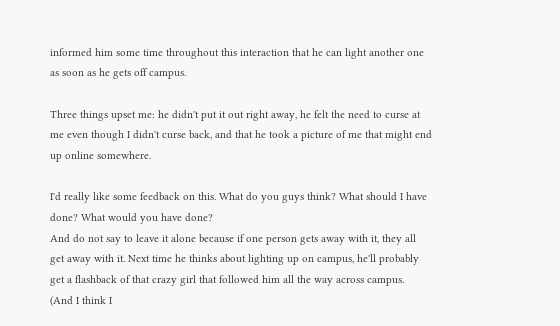informed him some time throughout this interaction that he can light another one as soon as he gets off campus.

Three things upset me: he didn't put it out right away, he felt the need to curse at me even though I didn't curse back, and that he took a picture of me that might end up online somewhere.

I'd really like some feedback on this. What do you guys think? What should I have done? What would you have done?
And do not say to leave it alone because if one person gets away with it, they all get away with it. Next time he thinks about lighting up on campus, he'll probably get a flashback of that crazy girl that followed him all the way across campus.
(And I think I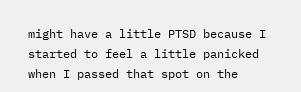might have a little PTSD because I started to feel a little panicked when I passed that spot on the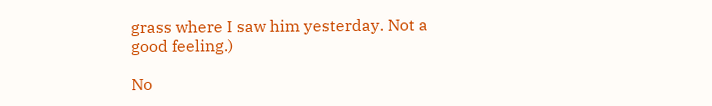grass where I saw him yesterday. Not a good feeling.)

No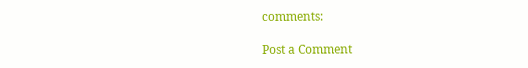comments:

Post a Comment